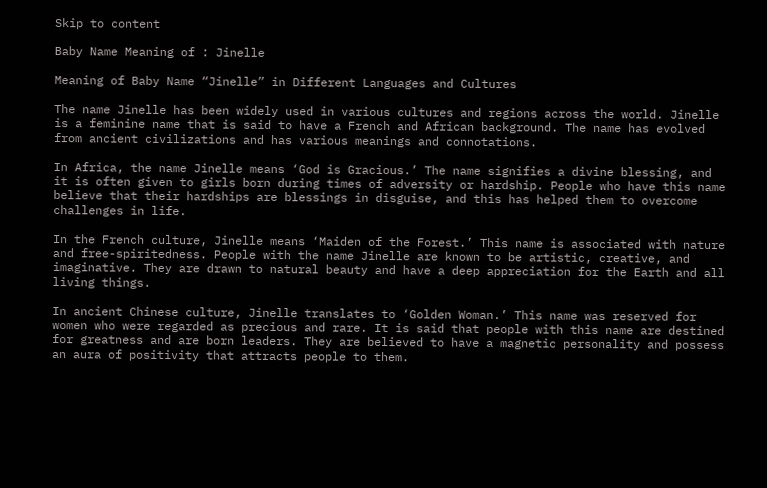Skip to content

Baby Name Meaning of : Jinelle

Meaning of Baby Name “Jinelle” in Different Languages and Cultures

The name Jinelle has been widely used in various cultures and regions across the world. Jinelle is a feminine name that is said to have a French and African background. The name has evolved from ancient civilizations and has various meanings and connotations.

In Africa, the name Jinelle means ‘God is Gracious.’ The name signifies a divine blessing, and it is often given to girls born during times of adversity or hardship. People who have this name believe that their hardships are blessings in disguise, and this has helped them to overcome challenges in life.

In the French culture, Jinelle means ‘Maiden of the Forest.’ This name is associated with nature and free-spiritedness. People with the name Jinelle are known to be artistic, creative, and imaginative. They are drawn to natural beauty and have a deep appreciation for the Earth and all living things.

In ancient Chinese culture, Jinelle translates to ‘Golden Woman.’ This name was reserved for women who were regarded as precious and rare. It is said that people with this name are destined for greatness and are born leaders. They are believed to have a magnetic personality and possess an aura of positivity that attracts people to them.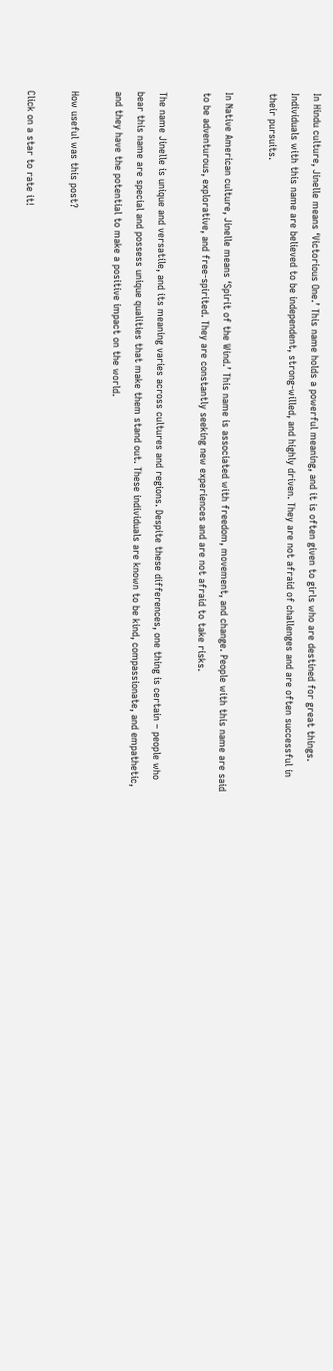In Hindu culture, Jinelle means ‘Victorious One.’ This name holds a powerful meaning, and it is often given to girls who are destined for great things. Individuals with this name are believed to be independent, strong-willed, and highly driven. They are not afraid of challenges and are often successful in their pursuits.

In Native American culture, Jinelle means ‘Spirit of the Wind.’ This name is associated with freedom, movement, and change. People with this name are said to be adventurous, explorative, and free-spirited. They are constantly seeking new experiences and are not afraid to take risks.

The name Jinelle is unique and versatile, and its meaning varies across cultures and regions. Despite these differences, one thing is certain – people who bear this name are special and possess unique qualities that make them stand out. These individuals are known to be kind, compassionate, and empathetic, and they have the potential to make a positive impact on the world.

How useful was this post?

Click on a star to rate it!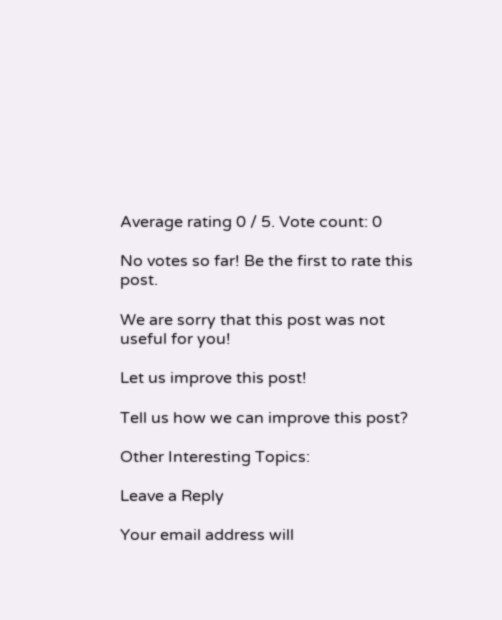Average rating 0 / 5. Vote count: 0

No votes so far! Be the first to rate this post.

We are sorry that this post was not useful for you!

Let us improve this post!

Tell us how we can improve this post?

Other Interesting Topics:

Leave a Reply

Your email address will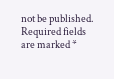not be published. Required fields are marked *